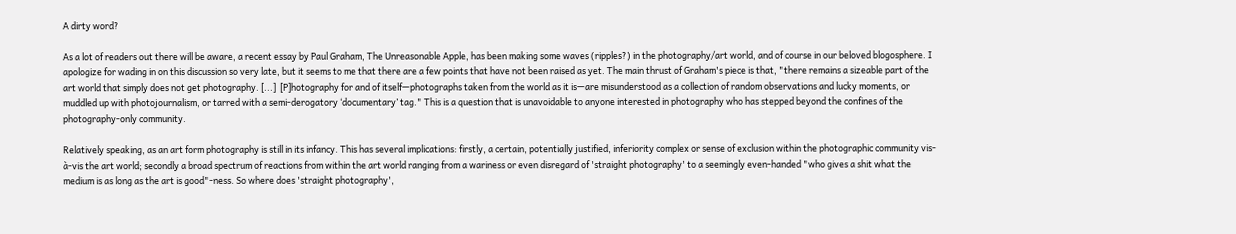A dirty word?

As a lot of readers out there will be aware, a recent essay by Paul Graham, The Unreasonable Apple, has been making some waves (ripples?) in the photography/art world, and of course in our beloved blogosphere. I apologize for wading in on this discussion so very late, but it seems to me that there are a few points that have not been raised as yet. The main thrust of Graham's piece is that, "there remains a sizeable part of the art world that simply does not get photography. [...]  [P]hotography for and of itself—photographs taken from the world as it is—are misunderstood as a collection of random observations and lucky moments, or muddled up with photojournalism, or tarred with a semi-derogatory ‘documentary’ tag." This is a question that is unavoidable to anyone interested in photography who has stepped beyond the confines of the photography-only community.

Relatively speaking, as an art form photography is still in its infancy. This has several implications: firstly, a certain, potentially justified, inferiority complex or sense of exclusion within the photographic community vis-à-vis the art world; secondly a broad spectrum of reactions from within the art world ranging from a wariness or even disregard of 'straight photography' to a seemingly even-handed "who gives a shit what the medium is as long as the art is good"-ness. So where does 'straight photography',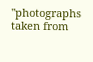"photographs taken from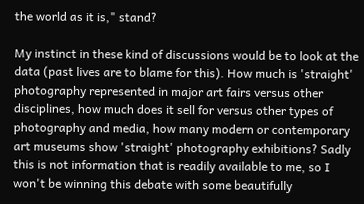the world as it is," stand?

My instinct in these kind of discussions would be to look at the data (past lives are to blame for this). How much is 'straight' photography represented in major art fairs versus other disciplines, how much does it sell for versus other types of photography and media, how many modern or contemporary art museums show 'straight' photography exhibitions? Sadly this is not information that is readily available to me, so I won't be winning this debate with some beautifully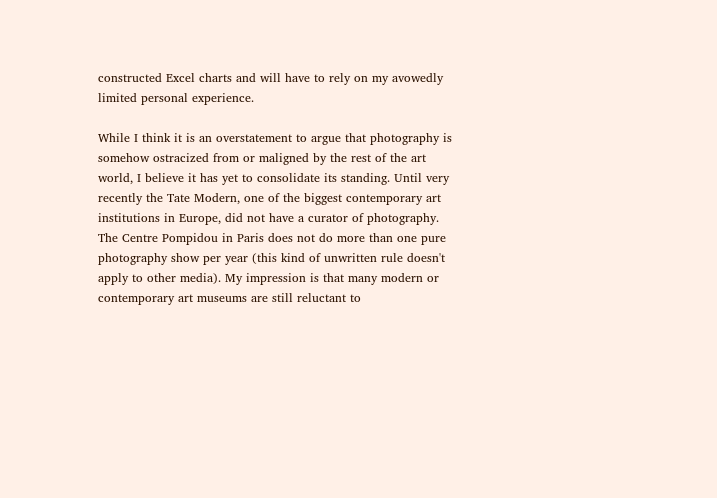constructed Excel charts and will have to rely on my avowedly limited personal experience.

While I think it is an overstatement to argue that photography is somehow ostracized from or maligned by the rest of the art world, I believe it has yet to consolidate its standing. Until very recently the Tate Modern, one of the biggest contemporary art institutions in Europe, did not have a curator of photography. The Centre Pompidou in Paris does not do more than one pure photography show per year (this kind of unwritten rule doesn't apply to other media). My impression is that many modern or contemporary art museums are still reluctant to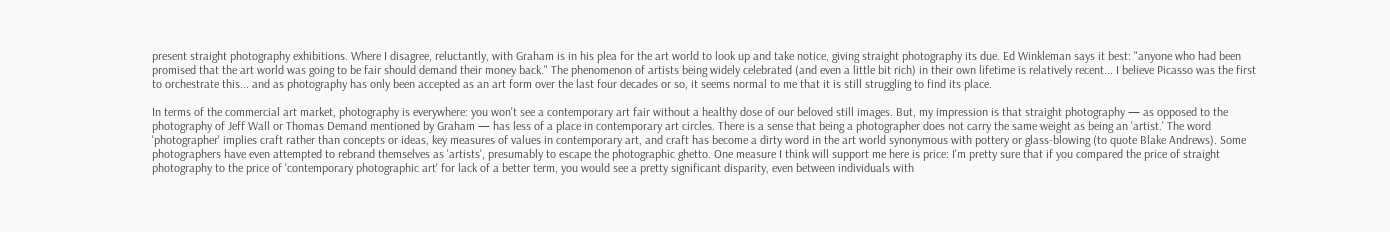present straight photography exhibitions. Where I disagree, reluctantly, with Graham is in his plea for the art world to look up and take notice, giving straight photography its due. Ed Winkleman says it best: "anyone who had been promised that the art world was going to be fair should demand their money back." The phenomenon of artists being widely celebrated (and even a little bit rich) in their own lifetime is relatively recent... I believe Picasso was the first to orchestrate this... and as photography has only been accepted as an art form over the last four decades or so, it seems normal to me that it is still struggling to find its place.

In terms of the commercial art market, photography is everywhere: you won't see a contemporary art fair without a healthy dose of our beloved still images. But, my impression is that straight photography — as opposed to the photography of Jeff Wall or Thomas Demand mentioned by Graham — has less of a place in contemporary art circles. There is a sense that being a photographer does not carry the same weight as being an 'artist.' The word 'photographer' implies craft rather than concepts or ideas, key measures of values in contemporary art, and craft has become a dirty word in the art world synonymous with pottery or glass-blowing (to quote Blake Andrews). Some photographers have even attempted to rebrand themselves as 'artists', presumably to escape the photographic ghetto. One measure I think will support me here is price: I'm pretty sure that if you compared the price of straight photography to the price of 'contemporary photographic art' for lack of a better term, you would see a pretty significant disparity, even between individuals with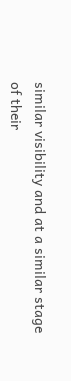similar visibility and at a similar stage of their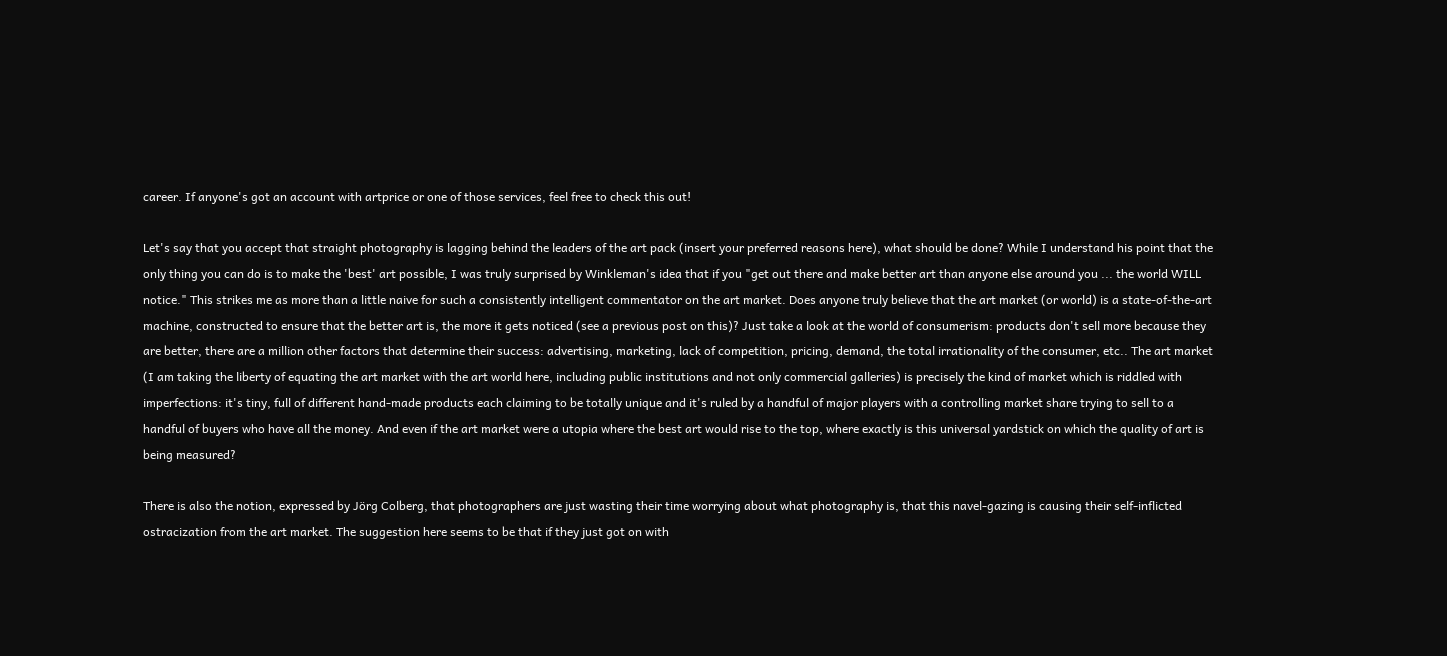career. If anyone's got an account with artprice or one of those services, feel free to check this out!

Let's say that you accept that straight photography is lagging behind the leaders of the art pack (insert your preferred reasons here), what should be done? While I understand his point that the only thing you can do is to make the 'best' art possible, I was truly surprised by Winkleman's idea that if you "get out there and make better art than anyone else around you ... the world WILL notice." This strikes me as more than a little naive for such a consistently intelligent commentator on the art market. Does anyone truly believe that the art market (or world) is a state-of-the-art machine, constructed to ensure that the better art is, the more it gets noticed (see a previous post on this)? Just take a look at the world of consumerism: products don't sell more because they are better, there are a million other factors that determine their success: advertising, marketing, lack of competition, pricing, demand, the total irrationality of the consumer, etc.. The art market (I am taking the liberty of equating the art market with the art world here, including public institutions and not only commercial galleries) is precisely the kind of market which is riddled with imperfections: it's tiny, full of different hand-made products each claiming to be totally unique and it's ruled by a handful of major players with a controlling market share trying to sell to a handful of buyers who have all the money. And even if the art market were a utopia where the best art would rise to the top, where exactly is this universal yardstick on which the quality of art is being measured?

There is also the notion, expressed by Jörg Colberg, that photographers are just wasting their time worrying about what photography is, that this navel-gazing is causing their self-inflicted ostracization from the art market. The suggestion here seems to be that if they just got on with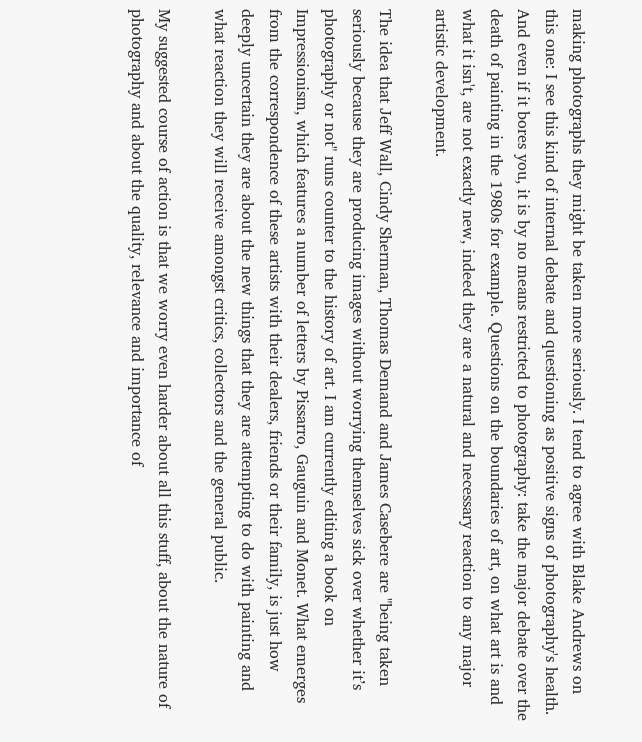making photographs they might be taken more seriously. I tend to agree with Blake Andrews on this one: I see this kind of internal debate and questioning as positive signs of photography's health. And even if it bores you, it is by no means restricted to photography: take the major debate over the death of painting in the 1980s for example. Questions on the boundaries of art, on what art is and what it isn't, are not exactly new, indeed they are a natural and necessary reaction to any major artistic development.

The idea that Jeff Wall, Cindy Sherman, Thomas Demand and James Casebere are "being taken seriously because they are producing images without worrying themselves sick over whether it’s photography or not" runs counter to the history of art. I am currently editing a book on Impressionism, which features a number of letters by Pissarro, Gauguin and Monet. What emerges from the correspondence of these artists with their dealers, friends or their family, is just how deeply uncertain they are about the new things that they are attempting to do with painting and what reaction they will receive amongst critics, collectors and the general public.

My suggested course of action is that we worry even harder about all this stuff, about the nature of photography and about the quality, relevance and importance of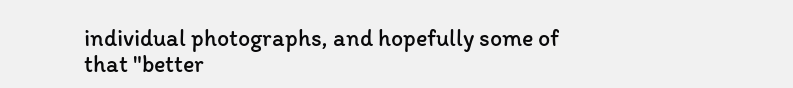individual photographs, and hopefully some of that "better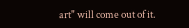art" will come out of it.